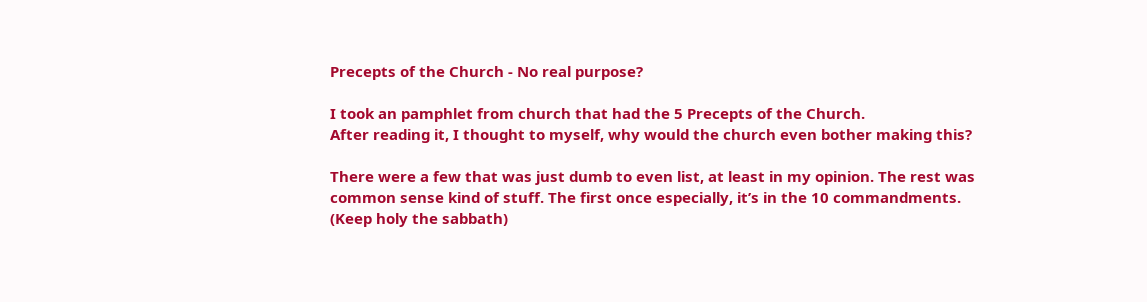Precepts of the Church - No real purpose?

I took an pamphlet from church that had the 5 Precepts of the Church.
After reading it, I thought to myself, why would the church even bother making this?

There were a few that was just dumb to even list, at least in my opinion. The rest was common sense kind of stuff. The first once especially, it’s in the 10 commandments. (Keep holy the sabbath)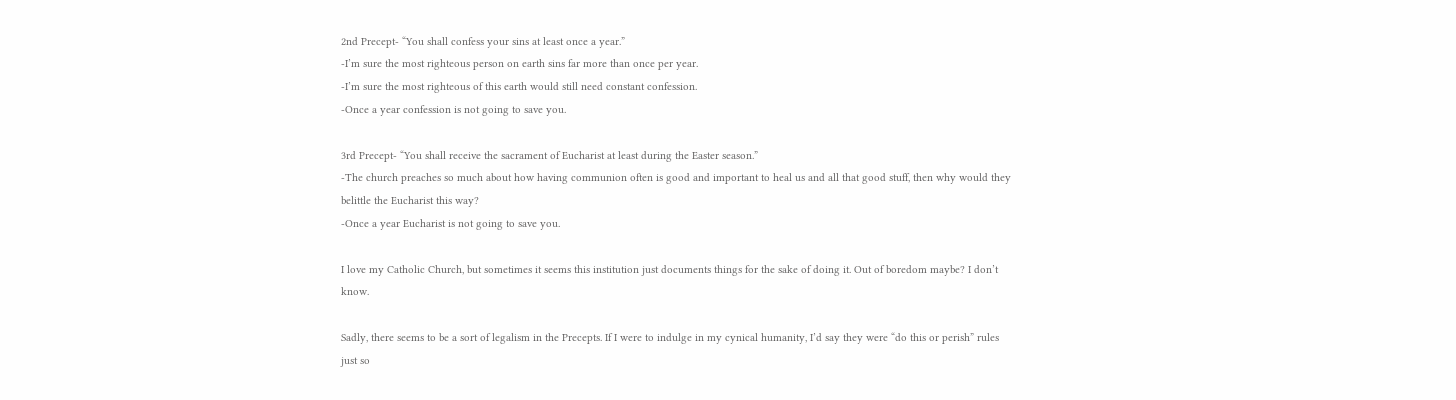2nd Precept- “You shall confess your sins at least once a year.”
-I’m sure the most righteous person on earth sins far more than once per year.
-I’m sure the most righteous of this earth would still need constant confession.
-Once a year confession is not going to save you.

3rd Precept- “You shall receive the sacrament of Eucharist at least during the Easter season.”
-The church preaches so much about how having communion often is good and important to heal us and all that good stuff, then why would they belittle the Eucharist this way?
-Once a year Eucharist is not going to save you.

I love my Catholic Church, but sometimes it seems this institution just documents things for the sake of doing it. Out of boredom maybe? I don’t know.

Sadly, there seems to be a sort of legalism in the Precepts. If I were to indulge in my cynical humanity, I’d say they were “do this or perish” rules just so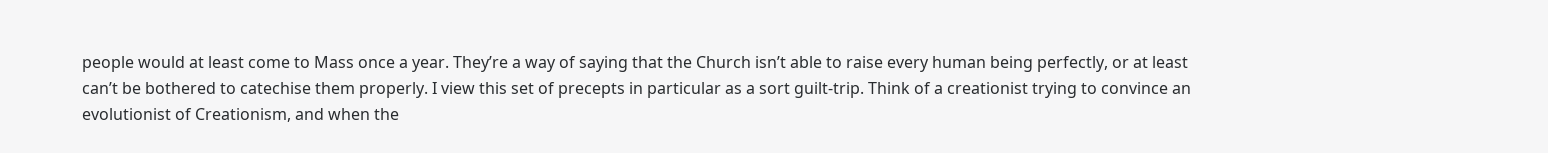people would at least come to Mass once a year. They’re a way of saying that the Church isn’t able to raise every human being perfectly, or at least can’t be bothered to catechise them properly. I view this set of precepts in particular as a sort guilt-trip. Think of a creationist trying to convince an evolutionist of Creationism, and when the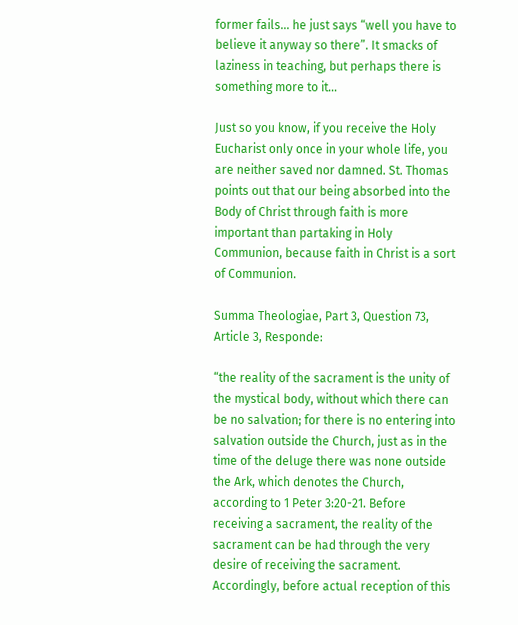former fails… he just says “well you have to believe it anyway so there”. It smacks of laziness in teaching, but perhaps there is something more to it…

Just so you know, if you receive the Holy Eucharist only once in your whole life, you are neither saved nor damned. St. Thomas points out that our being absorbed into the Body of Christ through faith is more important than partaking in Holy Communion, because faith in Christ is a sort of Communion.

Summa Theologiae, Part 3, Question 73, Article 3, Responde:

“the reality of the sacrament is the unity of the mystical body, without which there can be no salvation; for there is no entering into salvation outside the Church, just as in the time of the deluge there was none outside the Ark, which denotes the Church, according to 1 Peter 3:20-21. Before receiving a sacrament, the reality of the sacrament can be had through the very desire of receiving the sacrament. Accordingly, before actual reception of this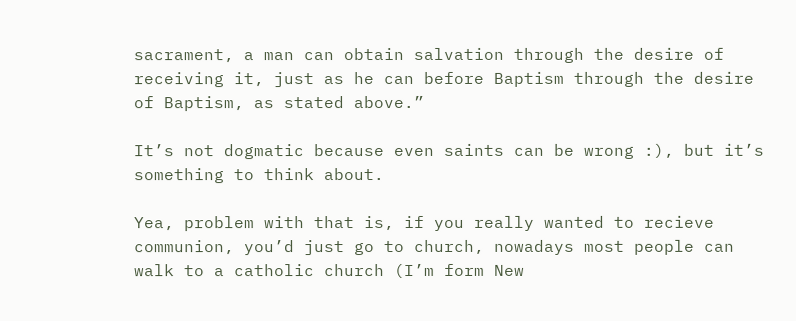sacrament, a man can obtain salvation through the desire of receiving it, just as he can before Baptism through the desire of Baptism, as stated above.”

It’s not dogmatic because even saints can be wrong :), but it’s something to think about.

Yea, problem with that is, if you really wanted to recieve communion, you’d just go to church, nowadays most people can walk to a catholic church (I’m form New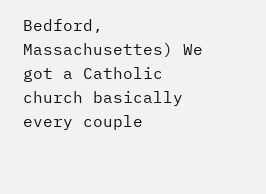Bedford, Massachusettes) We got a Catholic church basically every couple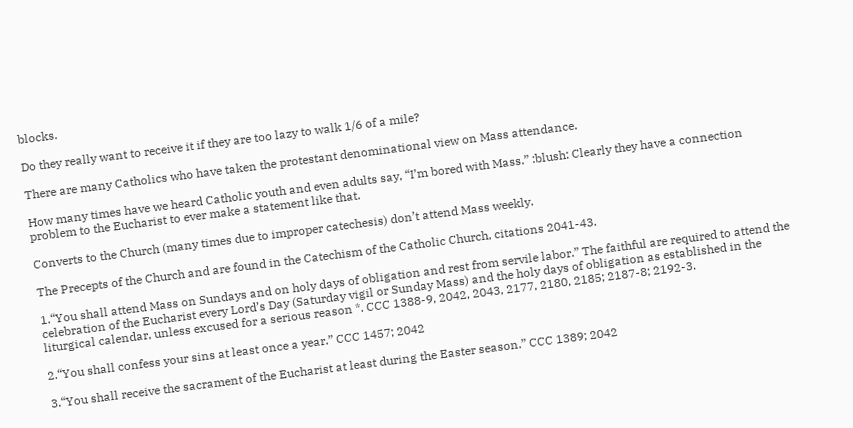blocks.

Do they really want to receive it if they are too lazy to walk 1/6 of a mile?

There are many Catholics who have taken the protestant denominational view on Mass attendance.

How many times have we heard Catholic youth and even adults say, “I’m bored with Mass.” :blush: Clearly they have a connection problem to the Eucharist to ever make a statement like that.

Converts to the Church (many times due to improper catechesis) don’t attend Mass weekly.

The Precepts of the Church and are found in the Catechism of the Catholic Church, citations 2041-43.

1.“You shall attend Mass on Sundays and on holy days of obligation and rest from servile labor.” The faithful are required to attend the celebration of the Eucharist every Lord’s Day (Saturday vigil or Sunday Mass) and the holy days of obligation as established in the liturgical calendar, unless excused for a serious reason *. CCC 1388-9, 2042, 2043, 2177, 2180, 2185; 2187-8; 2192-3.

2.“You shall confess your sins at least once a year.” CCC 1457; 2042

3.“You shall receive the sacrament of the Eucharist at least during the Easter season.” CCC 1389; 2042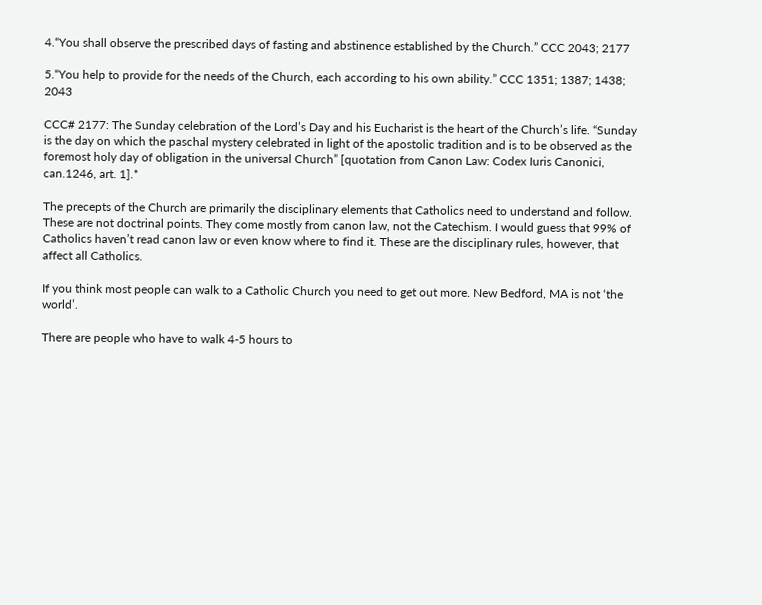4.“You shall observe the prescribed days of fasting and abstinence established by the Church.” CCC 2043; 2177

5.“You help to provide for the needs of the Church, each according to his own ability.” CCC 1351; 1387; 1438; 2043

CCC# 2177: The Sunday celebration of the Lord’s Day and his Eucharist is the heart of the Church’s life. “Sunday is the day on which the paschal mystery celebrated in light of the apostolic tradition and is to be observed as the foremost holy day of obligation in the universal Church” [quotation from Canon Law: Codex Iuris Canonici, can.1246, art. 1].*

The precepts of the Church are primarily the disciplinary elements that Catholics need to understand and follow. These are not doctrinal points. They come mostly from canon law, not the Catechism. I would guess that 99% of Catholics haven’t read canon law or even know where to find it. These are the disciplinary rules, however, that affect all Catholics.

If you think most people can walk to a Catholic Church you need to get out more. New Bedford, MA is not ‘the world’.

There are people who have to walk 4-5 hours to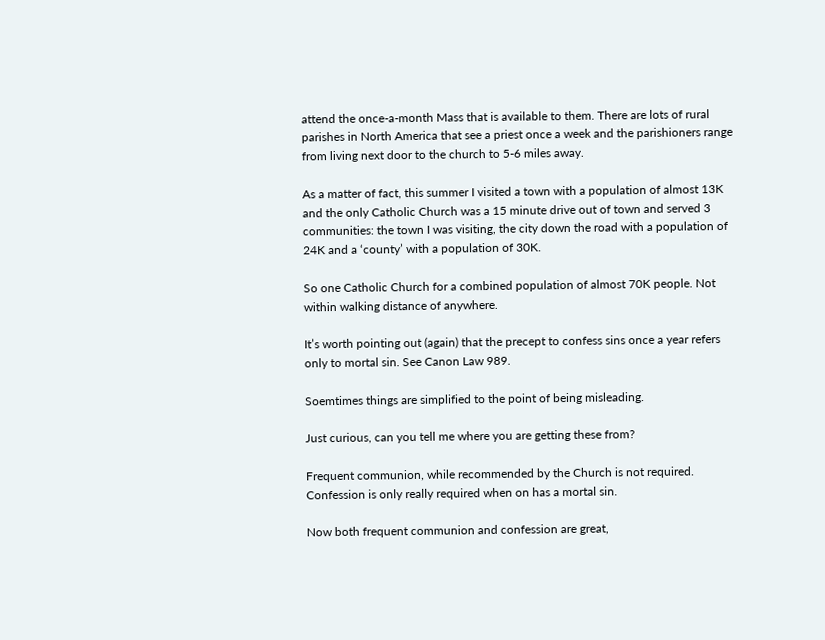attend the once-a-month Mass that is available to them. There are lots of rural parishes in North America that see a priest once a week and the parishioners range from living next door to the church to 5-6 miles away.

As a matter of fact, this summer I visited a town with a population of almost 13K and the only Catholic Church was a 15 minute drive out of town and served 3 communities: the town I was visiting, the city down the road with a population of 24K and a ‘county’ with a population of 30K.

So one Catholic Church for a combined population of almost 70K people. Not within walking distance of anywhere.

It’s worth pointing out (again) that the precept to confess sins once a year refers only to mortal sin. See Canon Law 989.

Soemtimes things are simplified to the point of being misleading.

Just curious, can you tell me where you are getting these from?

Frequent communion, while recommended by the Church is not required.
Confession is only really required when on has a mortal sin.

Now both frequent communion and confession are great,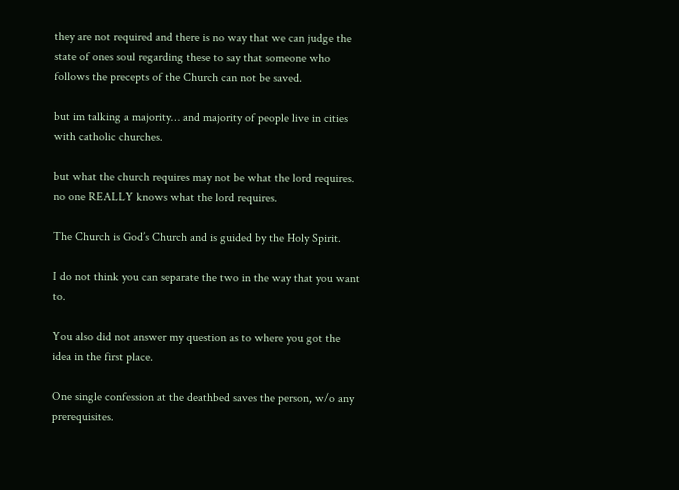they are not required and there is no way that we can judge the state of ones soul regarding these to say that someone who follows the precepts of the Church can not be saved.

but im talking a majority… and majority of people live in cities with catholic churches.

but what the church requires may not be what the lord requires. no one REALLY knows what the lord requires.

The Church is God’s Church and is guided by the Holy Spirit.

I do not think you can separate the two in the way that you want to.

You also did not answer my question as to where you got the idea in the first place.

One single confession at the deathbed saves the person, w/o any prerequisites.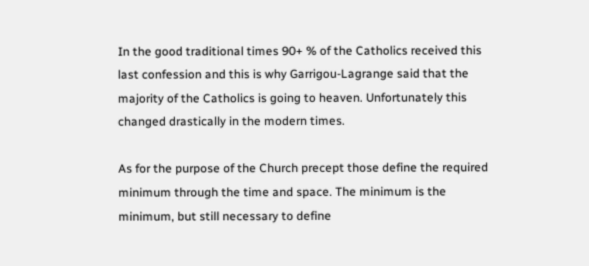In the good traditional times 90+ % of the Catholics received this last confession and this is why Garrigou-Lagrange said that the majority of the Catholics is going to heaven. Unfortunately this changed drastically in the modern times.

As for the purpose of the Church precept those define the required minimum through the time and space. The minimum is the minimum, but still necessary to define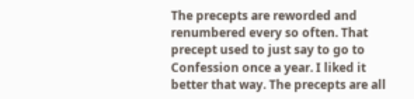The precepts are reworded and renumbered every so often. That precept used to just say to go to Confession once a year. I liked it better that way. The precepts are all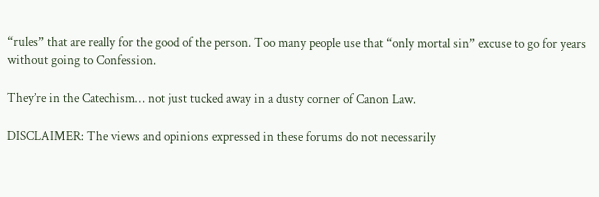“rules” that are really for the good of the person. Too many people use that “only mortal sin” excuse to go for years without going to Confession.

They’re in the Catechism… not just tucked away in a dusty corner of Canon Law.

DISCLAIMER: The views and opinions expressed in these forums do not necessarily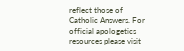reflect those of Catholic Answers. For official apologetics resources please visit